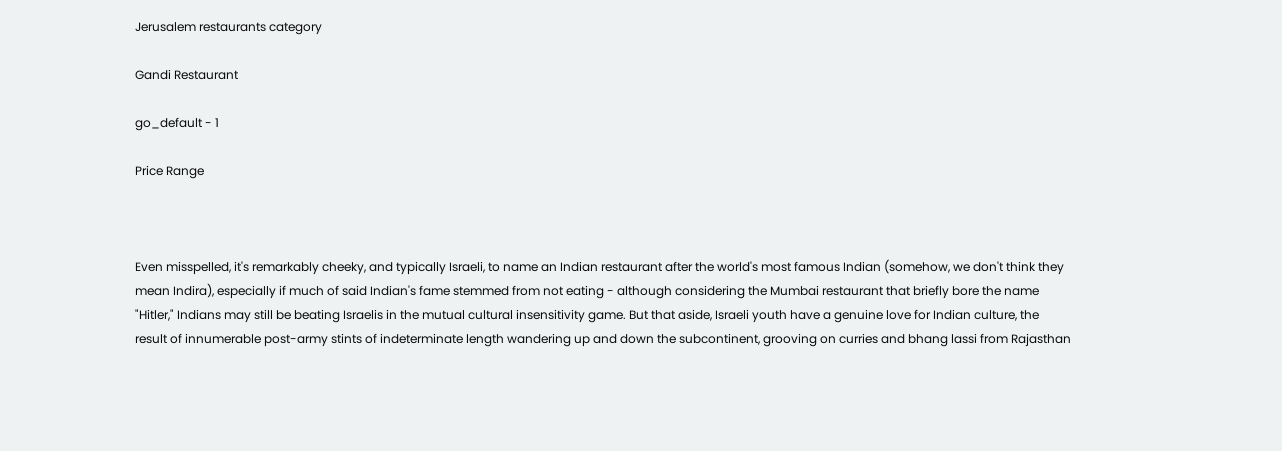Jerusalem restaurants category

Gandi Restaurant

go_default - 1

Price Range



Even misspelled, it's remarkably cheeky, and typically Israeli, to name an Indian restaurant after the world's most famous Indian (somehow, we don't think they mean Indira), especially if much of said Indian's fame stemmed from not eating - although considering the Mumbai restaurant that briefly bore the name "Hitler," Indians may still be beating Israelis in the mutual cultural insensitivity game. But that aside, Israeli youth have a genuine love for Indian culture, the result of innumerable post-army stints of indeterminate length wandering up and down the subcontinent, grooving on curries and bhang lassi from Rajasthan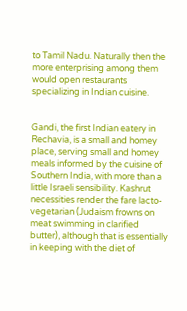to Tamil Nadu. Naturally then the more enterprising among them would open restaurants specializing in Indian cuisine.


Gandi, the first Indian eatery in Rechavia, is a small and homey place, serving small and homey meals informed by the cuisine of Southern India, with more than a little Israeli sensibility. Kashrut necessities render the fare lacto-vegetarian (Judaism frowns on meat swimming in clarified butter), although that is essentially in keeping with the diet of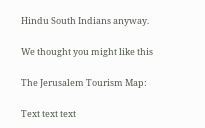Hindu South Indians anyway.

We thought you might like this

The Jerusalem Tourism Map:

Text text text